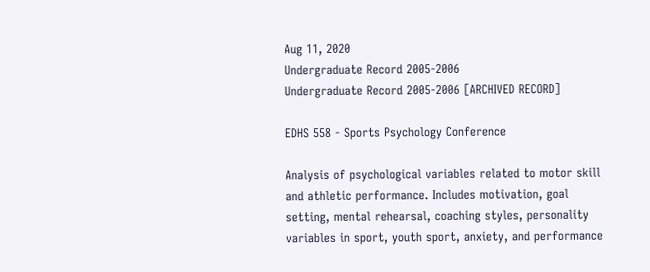Aug 11, 2020
Undergraduate Record 2005-2006
Undergraduate Record 2005-2006 [ARCHIVED RECORD]

EDHS 558 - Sports Psychology Conference

Analysis of psychological variables related to motor skill and athletic performance. Includes motivation, goal setting, mental rehearsal, coaching styles, personality variables in sport, youth sport, anxiety, and performance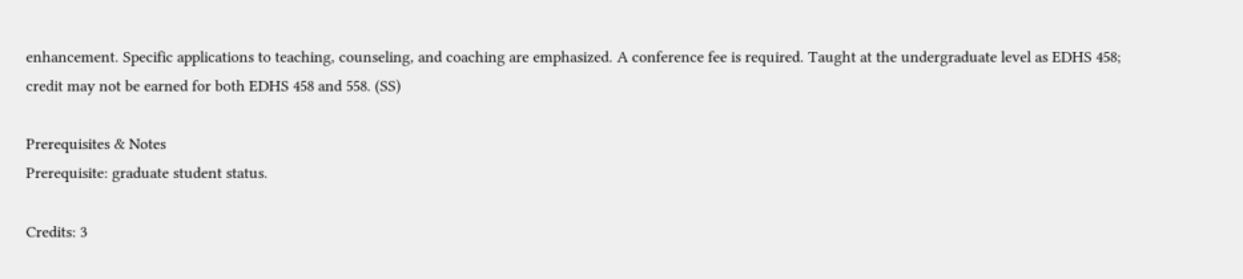enhancement. Specific applications to teaching, counseling, and coaching are emphasized. A conference fee is required. Taught at the undergraduate level as EDHS 458; credit may not be earned for both EDHS 458 and 558. (SS)

Prerequisites & Notes
Prerequisite: graduate student status.

Credits: 3